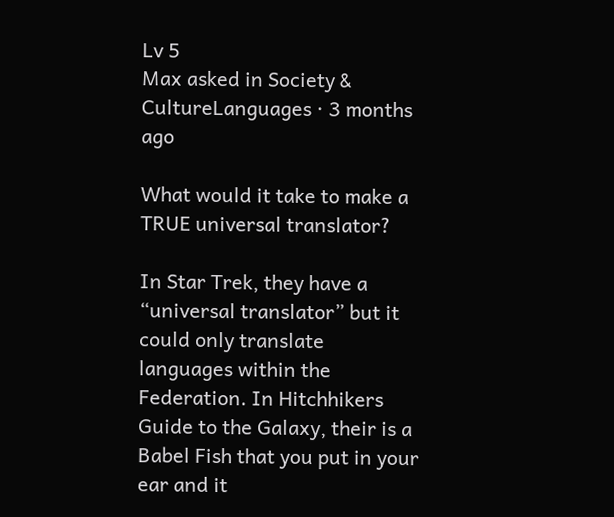Lv 5
Max asked in Society & CultureLanguages · 3 months ago

What would it take to make a TRUE universal translator?

In Star Trek, they have a “universal translator” but it could only translate languages within the Federation. In Hitchhikers Guide to the Galaxy, their is a Babel Fish that you put in your ear and it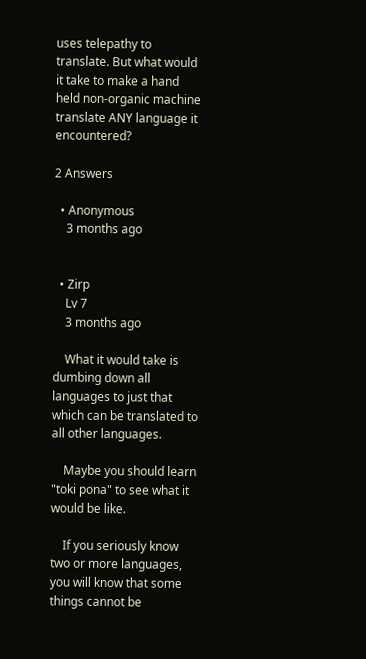uses telepathy to translate. But what would it take to make a hand held non-organic machine translate ANY language it encountered?

2 Answers

  • Anonymous
    3 months ago


  • Zirp
    Lv 7
    3 months ago

    What it would take is dumbing down all languages to just that which can be translated to all other languages.

    Maybe you should learn "toki pona" to see what it would be like.

    If you seriously know two or more languages, you will know that some things cannot be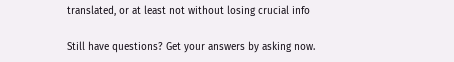translated, or at least not without losing crucial info

Still have questions? Get your answers by asking now.